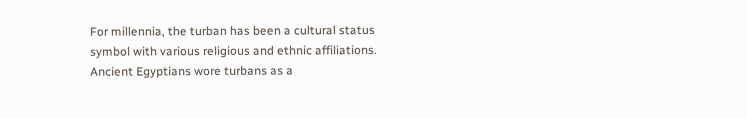For millennia, the turban has been a cultural status symbol with various religious and ethnic affiliations. Ancient Egyptians wore turbans as a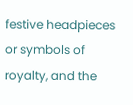festive headpieces or symbols of royalty, and the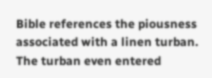Bible references the piousness associated with a linen turban. The turban even entered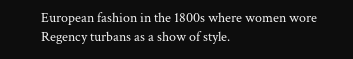European fashion in the 1800s where women wore Regency turbans as a show of style.